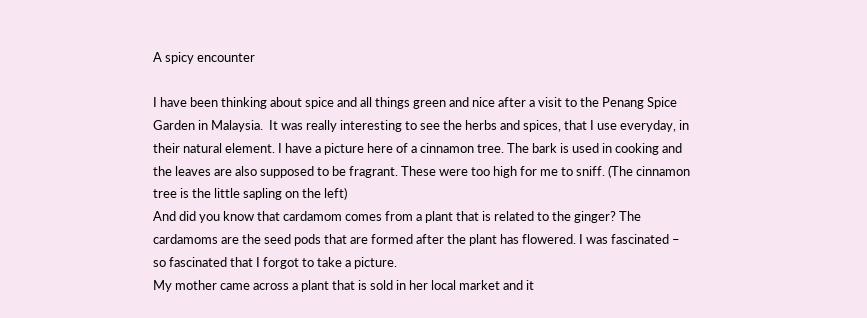A spicy encounter

I have been thinking about spice and all things green and nice after a visit to the Penang Spice Garden in Malaysia.  It was really interesting to see the herbs and spices, that I use everyday, in their natural element. I have a picture here of a cinnamon tree. The bark is used in cooking and the leaves are also supposed to be fragrant. These were too high for me to sniff. (The cinnamon tree is the little sapling on the left)
And did you know that cardamom comes from a plant that is related to the ginger? The cardamoms are the seed pods that are formed after the plant has flowered. I was fascinated – so fascinated that I forgot to take a picture.
My mother came across a plant that is sold in her local market and it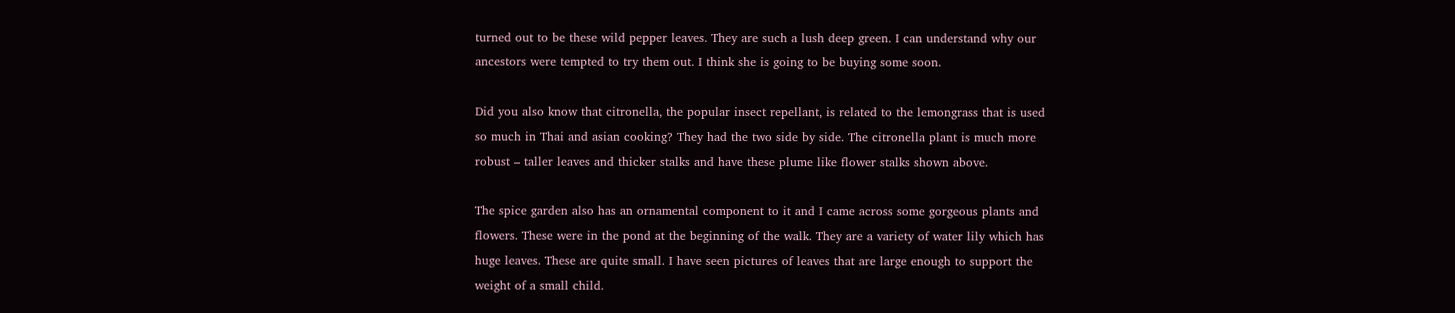turned out to be these wild pepper leaves. They are such a lush deep green. I can understand why our ancestors were tempted to try them out. I think she is going to be buying some soon.

Did you also know that citronella, the popular insect repellant, is related to the lemongrass that is used so much in Thai and asian cooking? They had the two side by side. The citronella plant is much more robust – taller leaves and thicker stalks and have these plume like flower stalks shown above.

The spice garden also has an ornamental component to it and I came across some gorgeous plants and flowers. These were in the pond at the beginning of the walk. They are a variety of water lily which has huge leaves. These are quite small. I have seen pictures of leaves that are large enough to support the weight of a small child.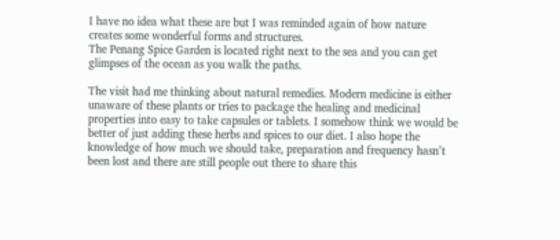I have no idea what these are but I was reminded again of how nature creates some wonderful forms and structures.
The Penang Spice Garden is located right next to the sea and you can get glimpses of the ocean as you walk the paths.

The visit had me thinking about natural remedies. Modern medicine is either unaware of these plants or tries to package the healing and medicinal properties into easy to take capsules or tablets. I somehow think we would be better of just adding these herbs and spices to our diet. I also hope the knowledge of how much we should take, preparation and frequency hasn’t been lost and there are still people out there to share this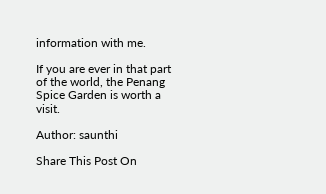information with me.

If you are ever in that part of the world, the Penang Spice Garden is worth a visit.

Author: saunthi

Share This Post On